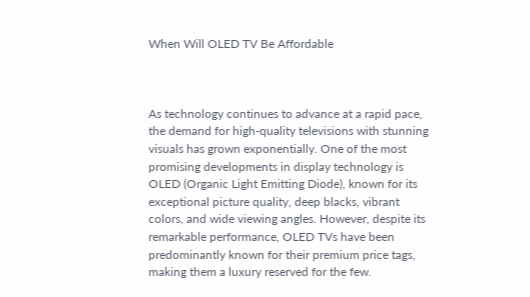When Will OLED TV Be Affordable



As technology continues to advance at a rapid pace, the demand for high-quality televisions with stunning visuals has grown exponentially. One of the most promising developments in display technology is OLED (Organic Light Emitting Diode), known for its exceptional picture quality, deep blacks, vibrant colors, and wide viewing angles. However, despite its remarkable performance, OLED TVs have been predominantly known for their premium price tags, making them a luxury reserved for the few.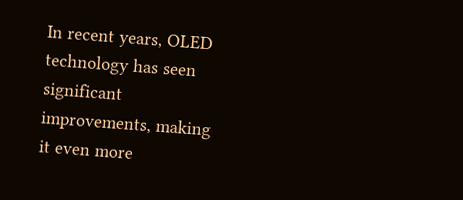In recent years, OLED technology has seen significant improvements, making it even more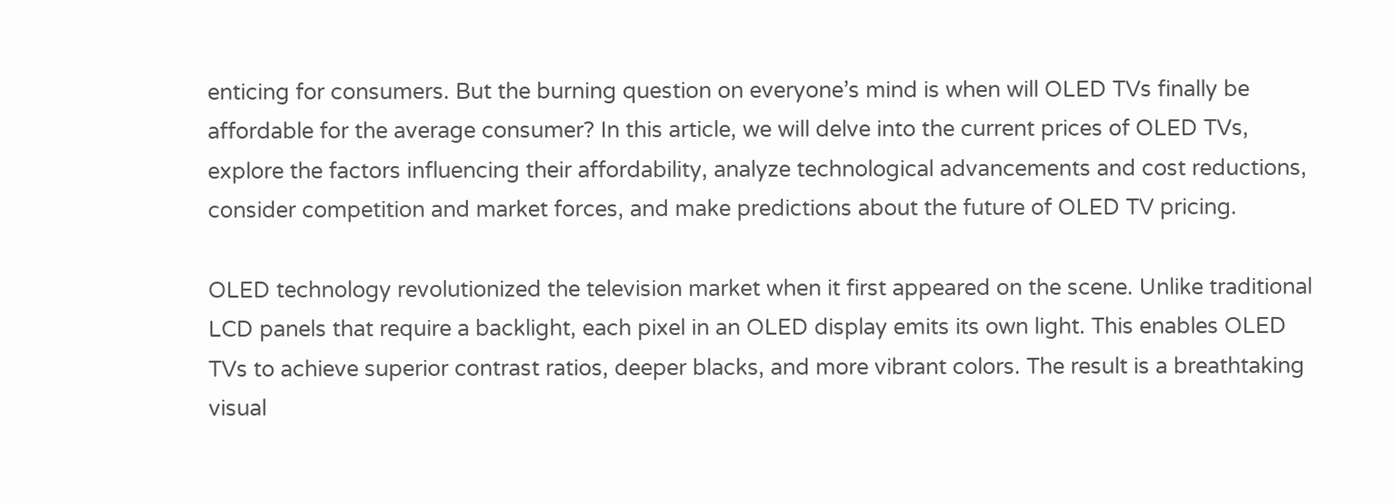enticing for consumers. But the burning question on everyone’s mind is when will OLED TVs finally be affordable for the average consumer? In this article, we will delve into the current prices of OLED TVs, explore the factors influencing their affordability, analyze technological advancements and cost reductions, consider competition and market forces, and make predictions about the future of OLED TV pricing.

OLED technology revolutionized the television market when it first appeared on the scene. Unlike traditional LCD panels that require a backlight, each pixel in an OLED display emits its own light. This enables OLED TVs to achieve superior contrast ratios, deeper blacks, and more vibrant colors. The result is a breathtaking visual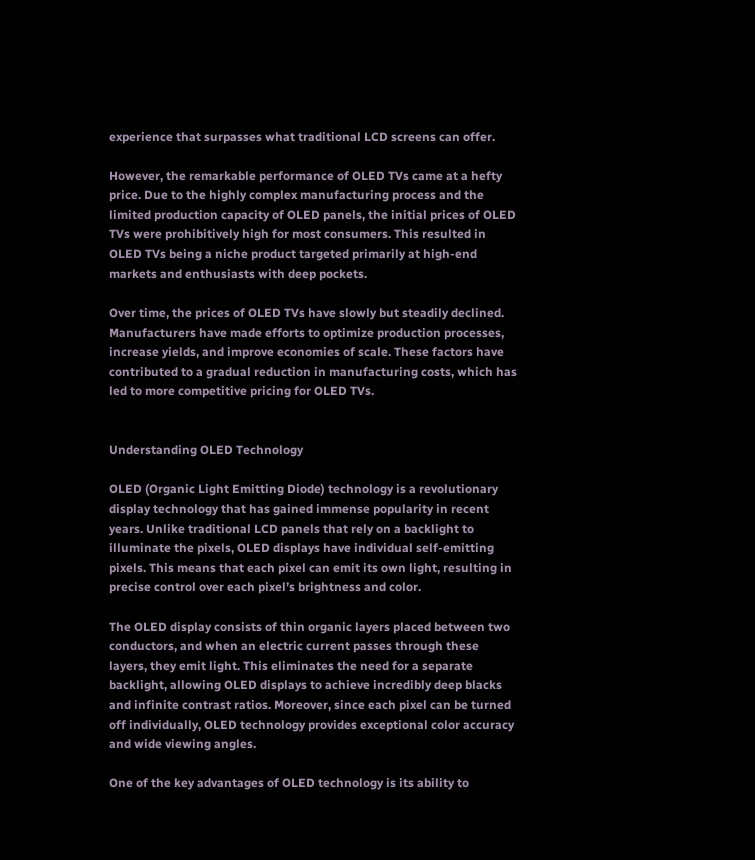experience that surpasses what traditional LCD screens can offer.

However, the remarkable performance of OLED TVs came at a hefty price. Due to the highly complex manufacturing process and the limited production capacity of OLED panels, the initial prices of OLED TVs were prohibitively high for most consumers. This resulted in OLED TVs being a niche product targeted primarily at high-end markets and enthusiasts with deep pockets.

Over time, the prices of OLED TVs have slowly but steadily declined. Manufacturers have made efforts to optimize production processes, increase yields, and improve economies of scale. These factors have contributed to a gradual reduction in manufacturing costs, which has led to more competitive pricing for OLED TVs.


Understanding OLED Technology

OLED (Organic Light Emitting Diode) technology is a revolutionary display technology that has gained immense popularity in recent years. Unlike traditional LCD panels that rely on a backlight to illuminate the pixels, OLED displays have individual self-emitting pixels. This means that each pixel can emit its own light, resulting in precise control over each pixel’s brightness and color.

The OLED display consists of thin organic layers placed between two conductors, and when an electric current passes through these layers, they emit light. This eliminates the need for a separate backlight, allowing OLED displays to achieve incredibly deep blacks and infinite contrast ratios. Moreover, since each pixel can be turned off individually, OLED technology provides exceptional color accuracy and wide viewing angles.

One of the key advantages of OLED technology is its ability to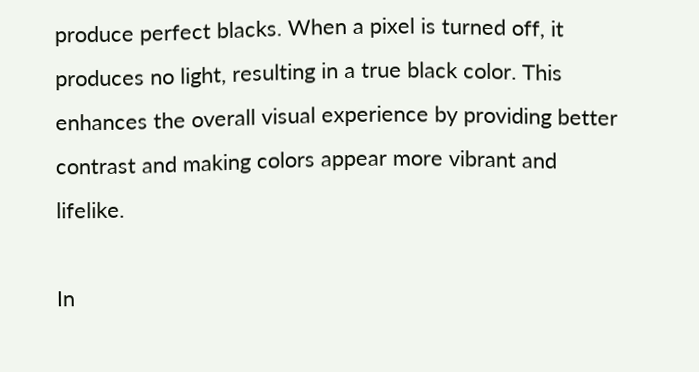produce perfect blacks. When a pixel is turned off, it produces no light, resulting in a true black color. This enhances the overall visual experience by providing better contrast and making colors appear more vibrant and lifelike.

In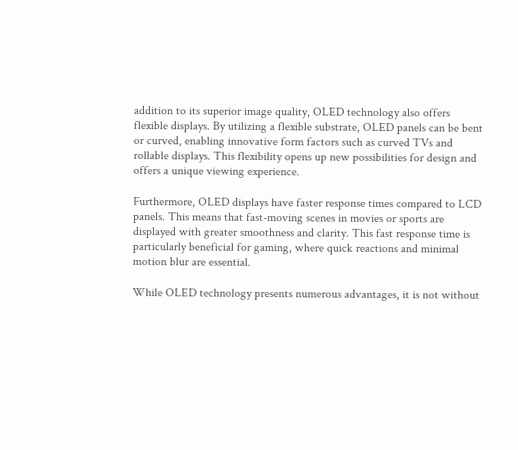addition to its superior image quality, OLED technology also offers flexible displays. By utilizing a flexible substrate, OLED panels can be bent or curved, enabling innovative form factors such as curved TVs and rollable displays. This flexibility opens up new possibilities for design and offers a unique viewing experience.

Furthermore, OLED displays have faster response times compared to LCD panels. This means that fast-moving scenes in movies or sports are displayed with greater smoothness and clarity. This fast response time is particularly beneficial for gaming, where quick reactions and minimal motion blur are essential.

While OLED technology presents numerous advantages, it is not without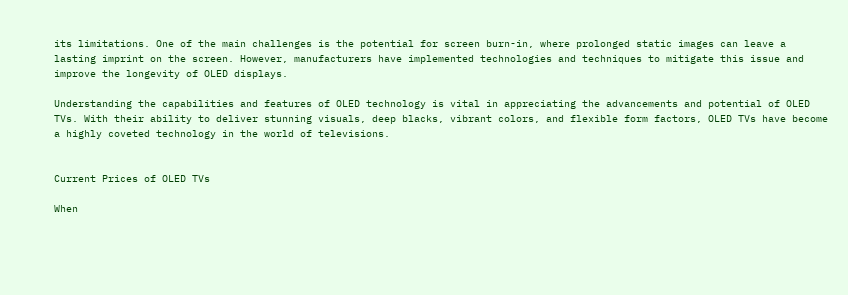its limitations. One of the main challenges is the potential for screen burn-in, where prolonged static images can leave a lasting imprint on the screen. However, manufacturers have implemented technologies and techniques to mitigate this issue and improve the longevity of OLED displays.

Understanding the capabilities and features of OLED technology is vital in appreciating the advancements and potential of OLED TVs. With their ability to deliver stunning visuals, deep blacks, vibrant colors, and flexible form factors, OLED TVs have become a highly coveted technology in the world of televisions.


Current Prices of OLED TVs

When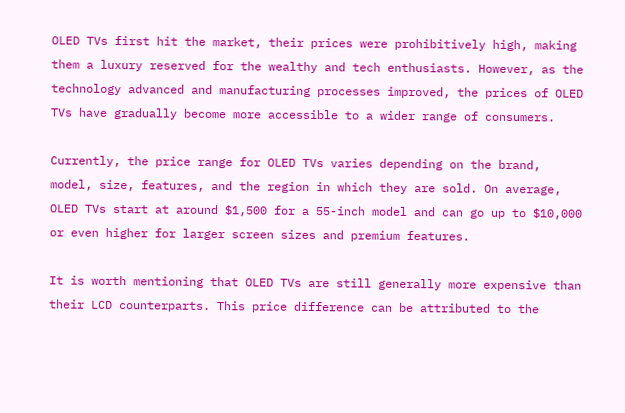OLED TVs first hit the market, their prices were prohibitively high, making them a luxury reserved for the wealthy and tech enthusiasts. However, as the technology advanced and manufacturing processes improved, the prices of OLED TVs have gradually become more accessible to a wider range of consumers.

Currently, the price range for OLED TVs varies depending on the brand, model, size, features, and the region in which they are sold. On average, OLED TVs start at around $1,500 for a 55-inch model and can go up to $10,000 or even higher for larger screen sizes and premium features.

It is worth mentioning that OLED TVs are still generally more expensive than their LCD counterparts. This price difference can be attributed to the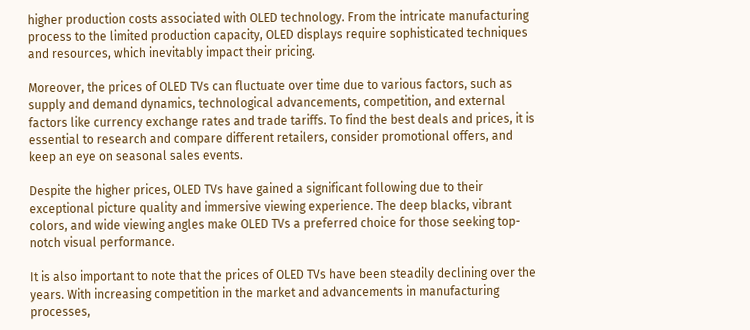higher production costs associated with OLED technology. From the intricate manufacturing process to the limited production capacity, OLED displays require sophisticated techniques and resources, which inevitably impact their pricing.

Moreover, the prices of OLED TVs can fluctuate over time due to various factors, such as supply and demand dynamics, technological advancements, competition, and external factors like currency exchange rates and trade tariffs. To find the best deals and prices, it is essential to research and compare different retailers, consider promotional offers, and keep an eye on seasonal sales events.

Despite the higher prices, OLED TVs have gained a significant following due to their exceptional picture quality and immersive viewing experience. The deep blacks, vibrant colors, and wide viewing angles make OLED TVs a preferred choice for those seeking top-notch visual performance.

It is also important to note that the prices of OLED TVs have been steadily declining over the years. With increasing competition in the market and advancements in manufacturing processes,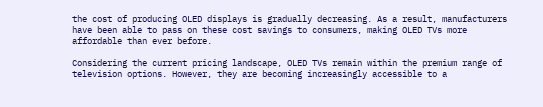the cost of producing OLED displays is gradually decreasing. As a result, manufacturers have been able to pass on these cost savings to consumers, making OLED TVs more affordable than ever before.

Considering the current pricing landscape, OLED TVs remain within the premium range of television options. However, they are becoming increasingly accessible to a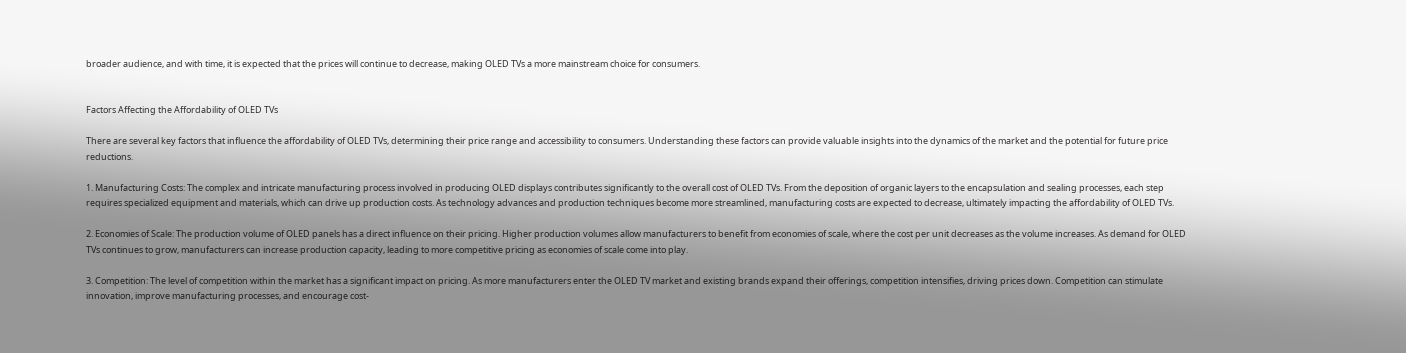broader audience, and with time, it is expected that the prices will continue to decrease, making OLED TVs a more mainstream choice for consumers.


Factors Affecting the Affordability of OLED TVs

There are several key factors that influence the affordability of OLED TVs, determining their price range and accessibility to consumers. Understanding these factors can provide valuable insights into the dynamics of the market and the potential for future price reductions.

1. Manufacturing Costs: The complex and intricate manufacturing process involved in producing OLED displays contributes significantly to the overall cost of OLED TVs. From the deposition of organic layers to the encapsulation and sealing processes, each step requires specialized equipment and materials, which can drive up production costs. As technology advances and production techniques become more streamlined, manufacturing costs are expected to decrease, ultimately impacting the affordability of OLED TVs.

2. Economies of Scale: The production volume of OLED panels has a direct influence on their pricing. Higher production volumes allow manufacturers to benefit from economies of scale, where the cost per unit decreases as the volume increases. As demand for OLED TVs continues to grow, manufacturers can increase production capacity, leading to more competitive pricing as economies of scale come into play.

3. Competition: The level of competition within the market has a significant impact on pricing. As more manufacturers enter the OLED TV market and existing brands expand their offerings, competition intensifies, driving prices down. Competition can stimulate innovation, improve manufacturing processes, and encourage cost-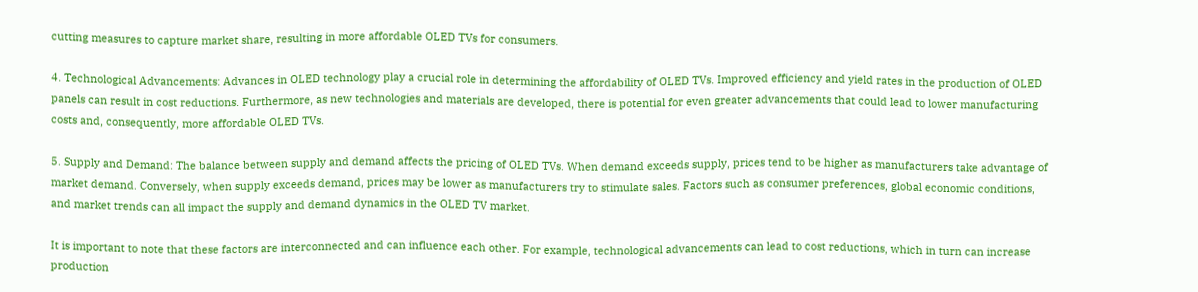cutting measures to capture market share, resulting in more affordable OLED TVs for consumers.

4. Technological Advancements: Advances in OLED technology play a crucial role in determining the affordability of OLED TVs. Improved efficiency and yield rates in the production of OLED panels can result in cost reductions. Furthermore, as new technologies and materials are developed, there is potential for even greater advancements that could lead to lower manufacturing costs and, consequently, more affordable OLED TVs.

5. Supply and Demand: The balance between supply and demand affects the pricing of OLED TVs. When demand exceeds supply, prices tend to be higher as manufacturers take advantage of market demand. Conversely, when supply exceeds demand, prices may be lower as manufacturers try to stimulate sales. Factors such as consumer preferences, global economic conditions, and market trends can all impact the supply and demand dynamics in the OLED TV market.

It is important to note that these factors are interconnected and can influence each other. For example, technological advancements can lead to cost reductions, which in turn can increase production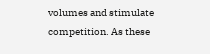volumes and stimulate competition. As these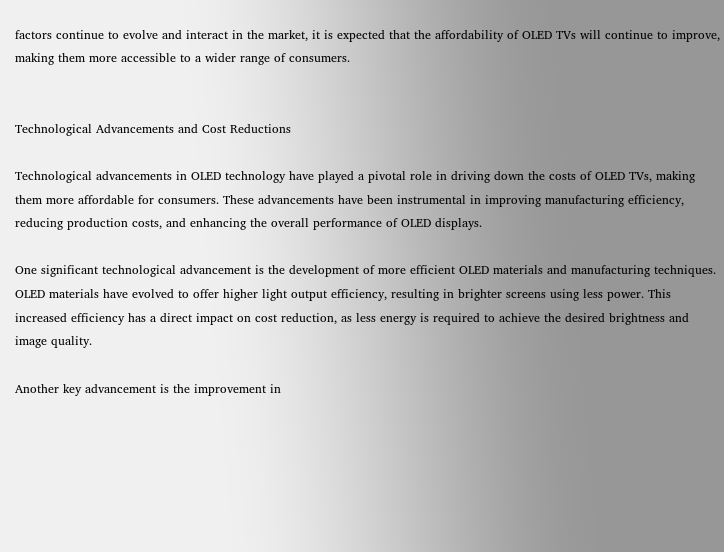factors continue to evolve and interact in the market, it is expected that the affordability of OLED TVs will continue to improve, making them more accessible to a wider range of consumers.


Technological Advancements and Cost Reductions

Technological advancements in OLED technology have played a pivotal role in driving down the costs of OLED TVs, making them more affordable for consumers. These advancements have been instrumental in improving manufacturing efficiency, reducing production costs, and enhancing the overall performance of OLED displays.

One significant technological advancement is the development of more efficient OLED materials and manufacturing techniques. OLED materials have evolved to offer higher light output efficiency, resulting in brighter screens using less power. This increased efficiency has a direct impact on cost reduction, as less energy is required to achieve the desired brightness and image quality.

Another key advancement is the improvement in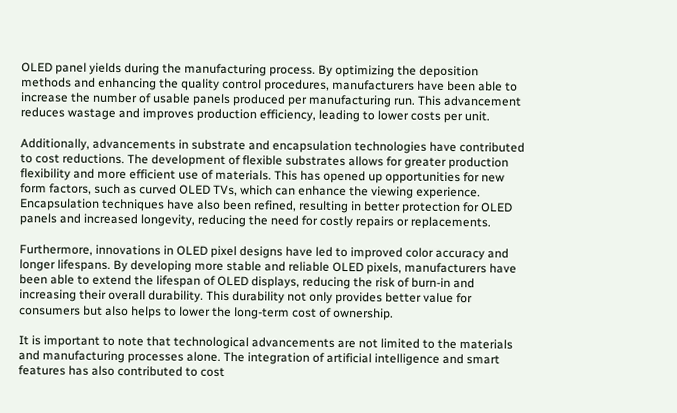OLED panel yields during the manufacturing process. By optimizing the deposition methods and enhancing the quality control procedures, manufacturers have been able to increase the number of usable panels produced per manufacturing run. This advancement reduces wastage and improves production efficiency, leading to lower costs per unit.

Additionally, advancements in substrate and encapsulation technologies have contributed to cost reductions. The development of flexible substrates allows for greater production flexibility and more efficient use of materials. This has opened up opportunities for new form factors, such as curved OLED TVs, which can enhance the viewing experience. Encapsulation techniques have also been refined, resulting in better protection for OLED panels and increased longevity, reducing the need for costly repairs or replacements.

Furthermore, innovations in OLED pixel designs have led to improved color accuracy and longer lifespans. By developing more stable and reliable OLED pixels, manufacturers have been able to extend the lifespan of OLED displays, reducing the risk of burn-in and increasing their overall durability. This durability not only provides better value for consumers but also helps to lower the long-term cost of ownership.

It is important to note that technological advancements are not limited to the materials and manufacturing processes alone. The integration of artificial intelligence and smart features has also contributed to cost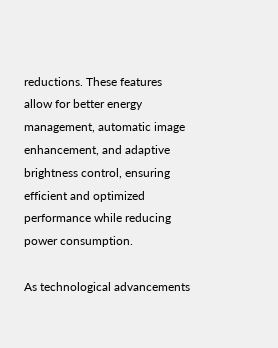reductions. These features allow for better energy management, automatic image enhancement, and adaptive brightness control, ensuring efficient and optimized performance while reducing power consumption.

As technological advancements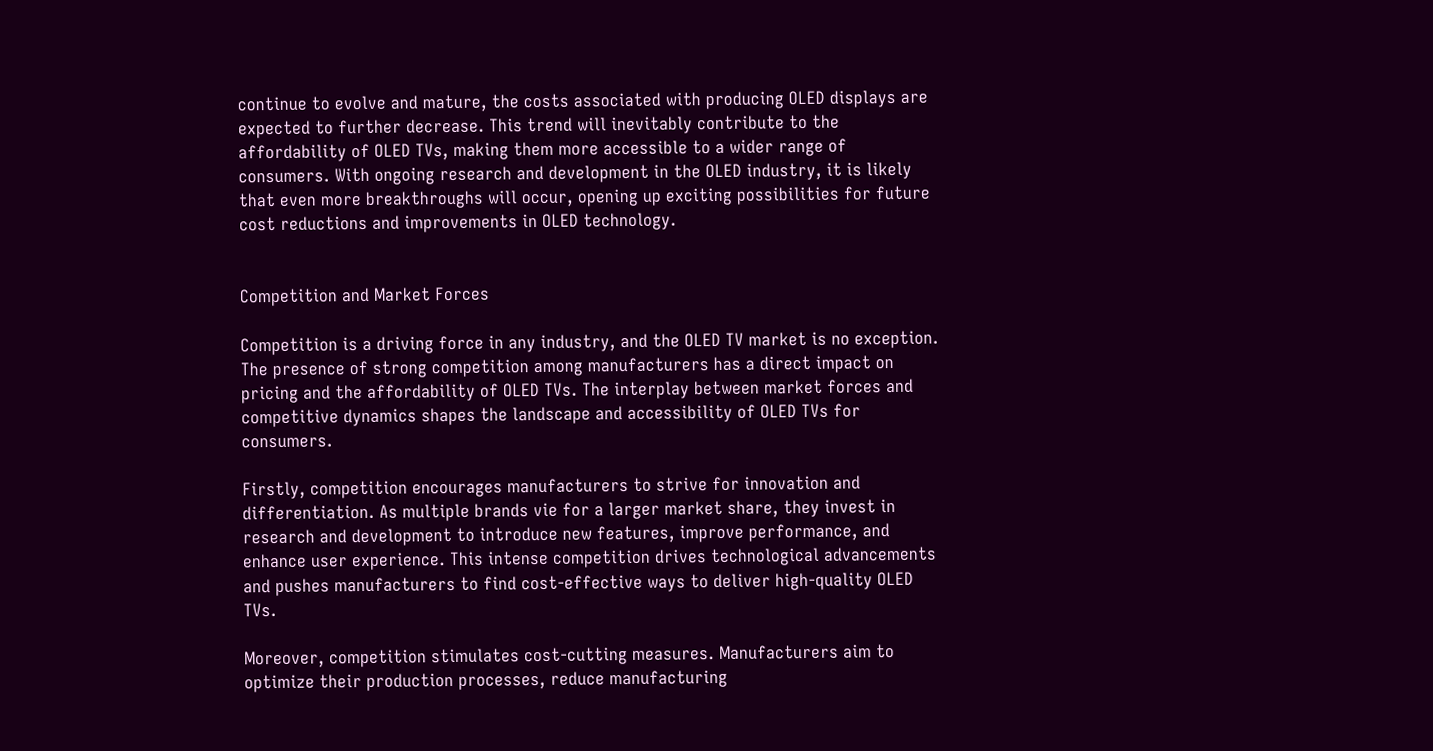continue to evolve and mature, the costs associated with producing OLED displays are expected to further decrease. This trend will inevitably contribute to the affordability of OLED TVs, making them more accessible to a wider range of consumers. With ongoing research and development in the OLED industry, it is likely that even more breakthroughs will occur, opening up exciting possibilities for future cost reductions and improvements in OLED technology.


Competition and Market Forces

Competition is a driving force in any industry, and the OLED TV market is no exception. The presence of strong competition among manufacturers has a direct impact on pricing and the affordability of OLED TVs. The interplay between market forces and competitive dynamics shapes the landscape and accessibility of OLED TVs for consumers.

Firstly, competition encourages manufacturers to strive for innovation and differentiation. As multiple brands vie for a larger market share, they invest in research and development to introduce new features, improve performance, and enhance user experience. This intense competition drives technological advancements and pushes manufacturers to find cost-effective ways to deliver high-quality OLED TVs.

Moreover, competition stimulates cost-cutting measures. Manufacturers aim to optimize their production processes, reduce manufacturing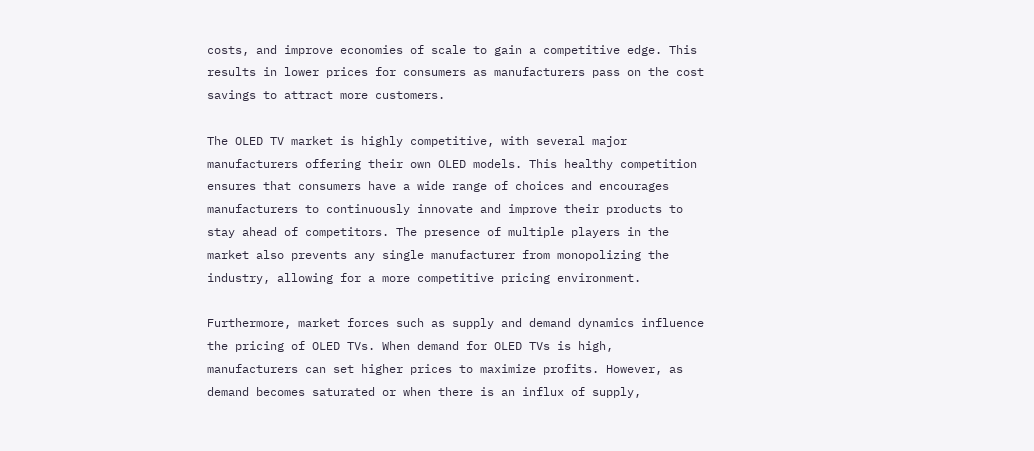costs, and improve economies of scale to gain a competitive edge. This results in lower prices for consumers as manufacturers pass on the cost savings to attract more customers.

The OLED TV market is highly competitive, with several major manufacturers offering their own OLED models. This healthy competition ensures that consumers have a wide range of choices and encourages manufacturers to continuously innovate and improve their products to stay ahead of competitors. The presence of multiple players in the market also prevents any single manufacturer from monopolizing the industry, allowing for a more competitive pricing environment.

Furthermore, market forces such as supply and demand dynamics influence the pricing of OLED TVs. When demand for OLED TVs is high, manufacturers can set higher prices to maximize profits. However, as demand becomes saturated or when there is an influx of supply,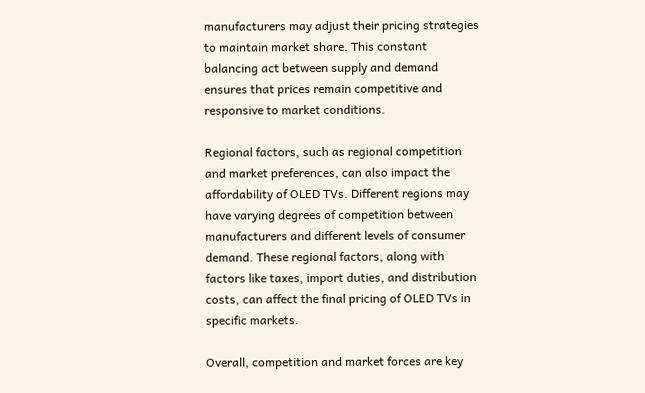manufacturers may adjust their pricing strategies to maintain market share. This constant balancing act between supply and demand ensures that prices remain competitive and responsive to market conditions.

Regional factors, such as regional competition and market preferences, can also impact the affordability of OLED TVs. Different regions may have varying degrees of competition between manufacturers and different levels of consumer demand. These regional factors, along with factors like taxes, import duties, and distribution costs, can affect the final pricing of OLED TVs in specific markets.

Overall, competition and market forces are key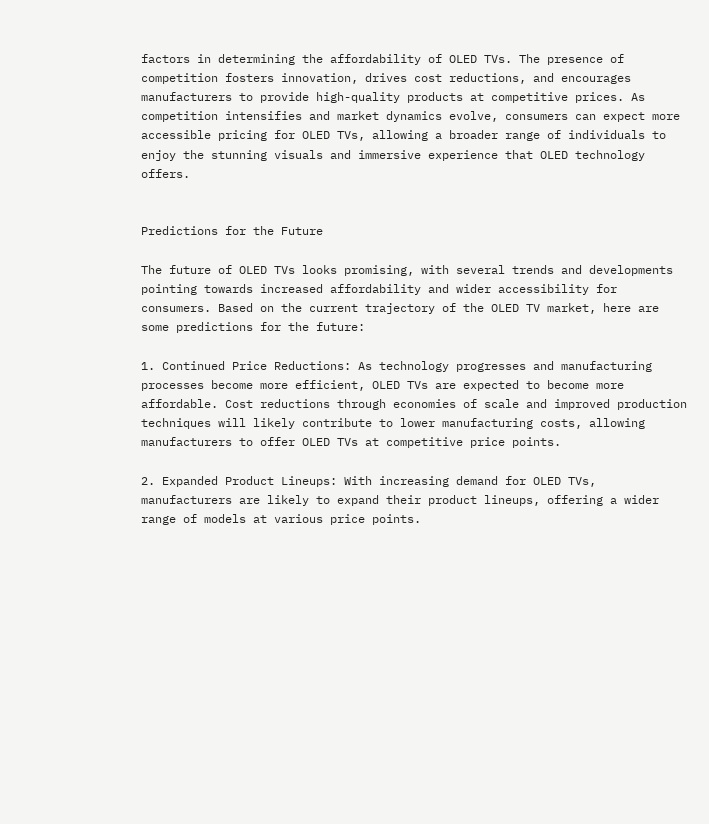factors in determining the affordability of OLED TVs. The presence of competition fosters innovation, drives cost reductions, and encourages manufacturers to provide high-quality products at competitive prices. As competition intensifies and market dynamics evolve, consumers can expect more accessible pricing for OLED TVs, allowing a broader range of individuals to enjoy the stunning visuals and immersive experience that OLED technology offers.


Predictions for the Future

The future of OLED TVs looks promising, with several trends and developments pointing towards increased affordability and wider accessibility for consumers. Based on the current trajectory of the OLED TV market, here are some predictions for the future:

1. Continued Price Reductions: As technology progresses and manufacturing processes become more efficient, OLED TVs are expected to become more affordable. Cost reductions through economies of scale and improved production techniques will likely contribute to lower manufacturing costs, allowing manufacturers to offer OLED TVs at competitive price points.

2. Expanded Product Lineups: With increasing demand for OLED TVs, manufacturers are likely to expand their product lineups, offering a wider range of models at various price points.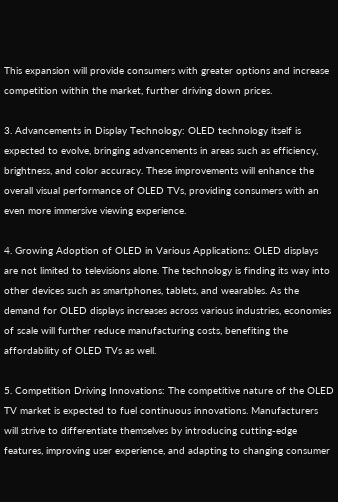This expansion will provide consumers with greater options and increase competition within the market, further driving down prices.

3. Advancements in Display Technology: OLED technology itself is expected to evolve, bringing advancements in areas such as efficiency, brightness, and color accuracy. These improvements will enhance the overall visual performance of OLED TVs, providing consumers with an even more immersive viewing experience.

4. Growing Adoption of OLED in Various Applications: OLED displays are not limited to televisions alone. The technology is finding its way into other devices such as smartphones, tablets, and wearables. As the demand for OLED displays increases across various industries, economies of scale will further reduce manufacturing costs, benefiting the affordability of OLED TVs as well.

5. Competition Driving Innovations: The competitive nature of the OLED TV market is expected to fuel continuous innovations. Manufacturers will strive to differentiate themselves by introducing cutting-edge features, improving user experience, and adapting to changing consumer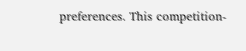preferences. This competition-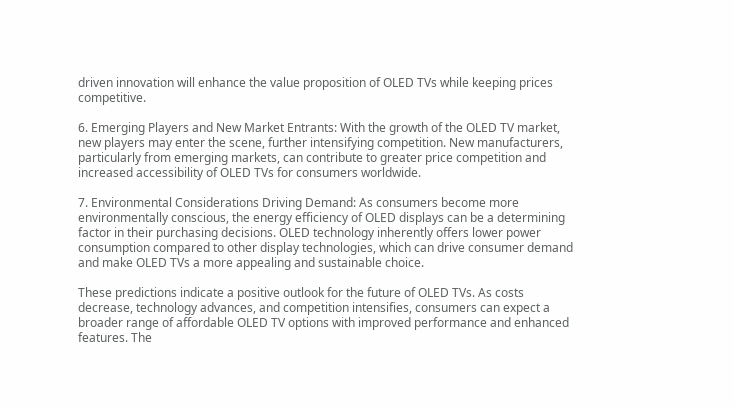driven innovation will enhance the value proposition of OLED TVs while keeping prices competitive.

6. Emerging Players and New Market Entrants: With the growth of the OLED TV market, new players may enter the scene, further intensifying competition. New manufacturers, particularly from emerging markets, can contribute to greater price competition and increased accessibility of OLED TVs for consumers worldwide.

7. Environmental Considerations Driving Demand: As consumers become more environmentally conscious, the energy efficiency of OLED displays can be a determining factor in their purchasing decisions. OLED technology inherently offers lower power consumption compared to other display technologies, which can drive consumer demand and make OLED TVs a more appealing and sustainable choice.

These predictions indicate a positive outlook for the future of OLED TVs. As costs decrease, technology advances, and competition intensifies, consumers can expect a broader range of affordable OLED TV options with improved performance and enhanced features. The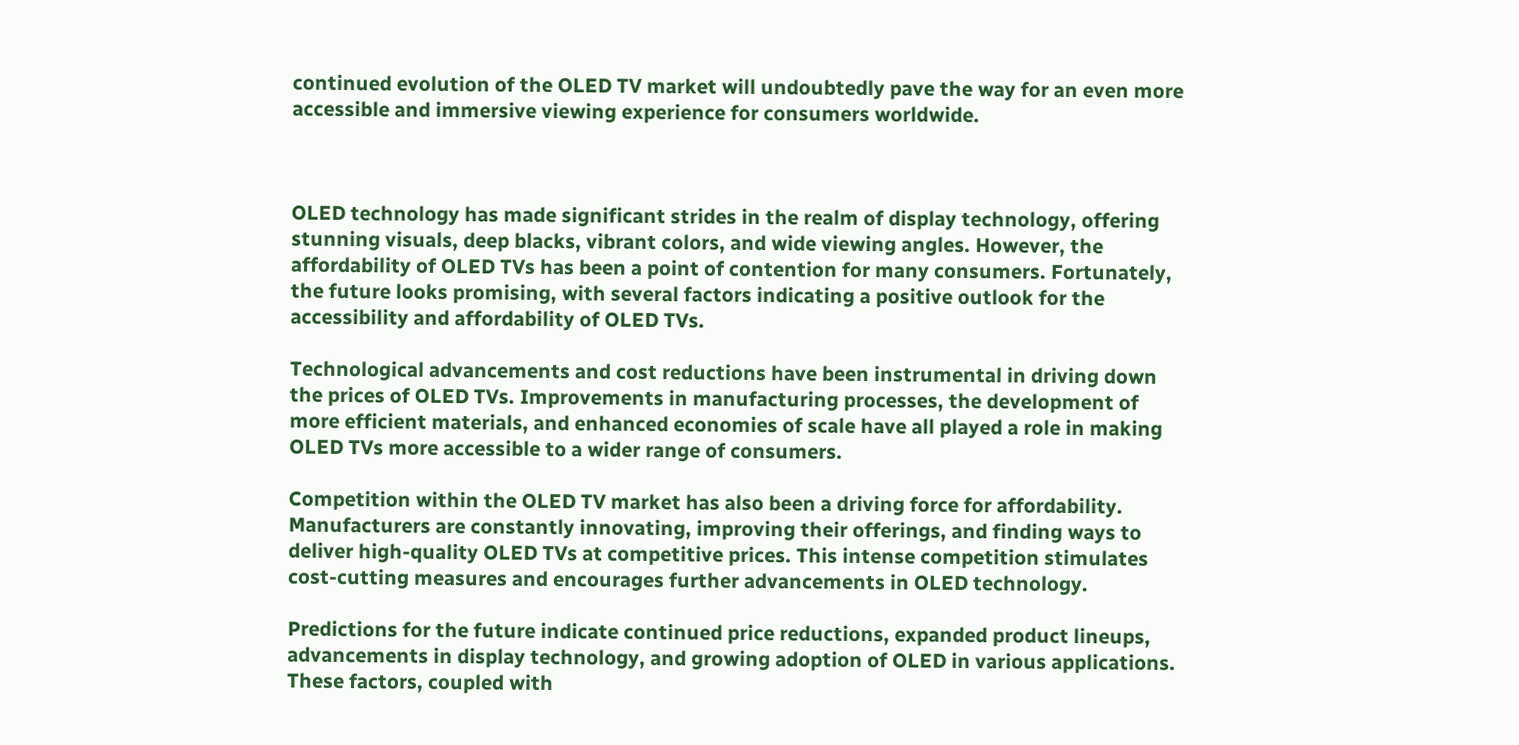continued evolution of the OLED TV market will undoubtedly pave the way for an even more accessible and immersive viewing experience for consumers worldwide.



OLED technology has made significant strides in the realm of display technology, offering stunning visuals, deep blacks, vibrant colors, and wide viewing angles. However, the affordability of OLED TVs has been a point of contention for many consumers. Fortunately, the future looks promising, with several factors indicating a positive outlook for the accessibility and affordability of OLED TVs.

Technological advancements and cost reductions have been instrumental in driving down the prices of OLED TVs. Improvements in manufacturing processes, the development of more efficient materials, and enhanced economies of scale have all played a role in making OLED TVs more accessible to a wider range of consumers.

Competition within the OLED TV market has also been a driving force for affordability. Manufacturers are constantly innovating, improving their offerings, and finding ways to deliver high-quality OLED TVs at competitive prices. This intense competition stimulates cost-cutting measures and encourages further advancements in OLED technology.

Predictions for the future indicate continued price reductions, expanded product lineups, advancements in display technology, and growing adoption of OLED in various applications. These factors, coupled with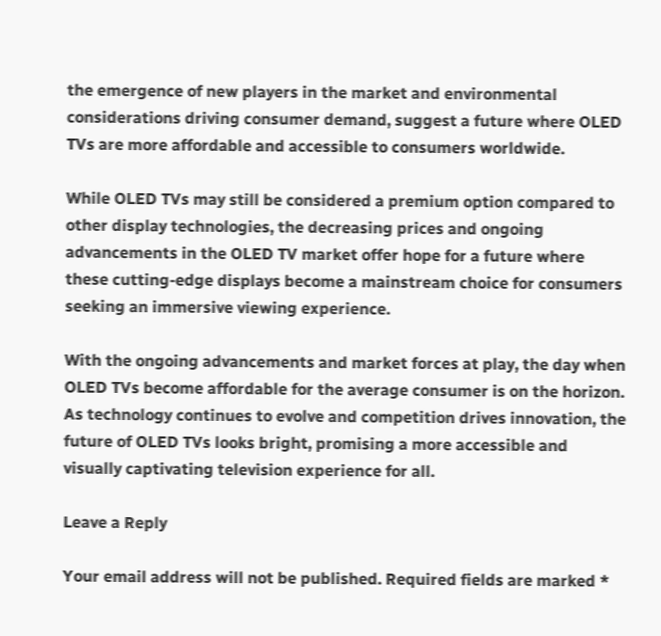the emergence of new players in the market and environmental considerations driving consumer demand, suggest a future where OLED TVs are more affordable and accessible to consumers worldwide.

While OLED TVs may still be considered a premium option compared to other display technologies, the decreasing prices and ongoing advancements in the OLED TV market offer hope for a future where these cutting-edge displays become a mainstream choice for consumers seeking an immersive viewing experience.

With the ongoing advancements and market forces at play, the day when OLED TVs become affordable for the average consumer is on the horizon. As technology continues to evolve and competition drives innovation, the future of OLED TVs looks bright, promising a more accessible and visually captivating television experience for all.

Leave a Reply

Your email address will not be published. Required fields are marked *